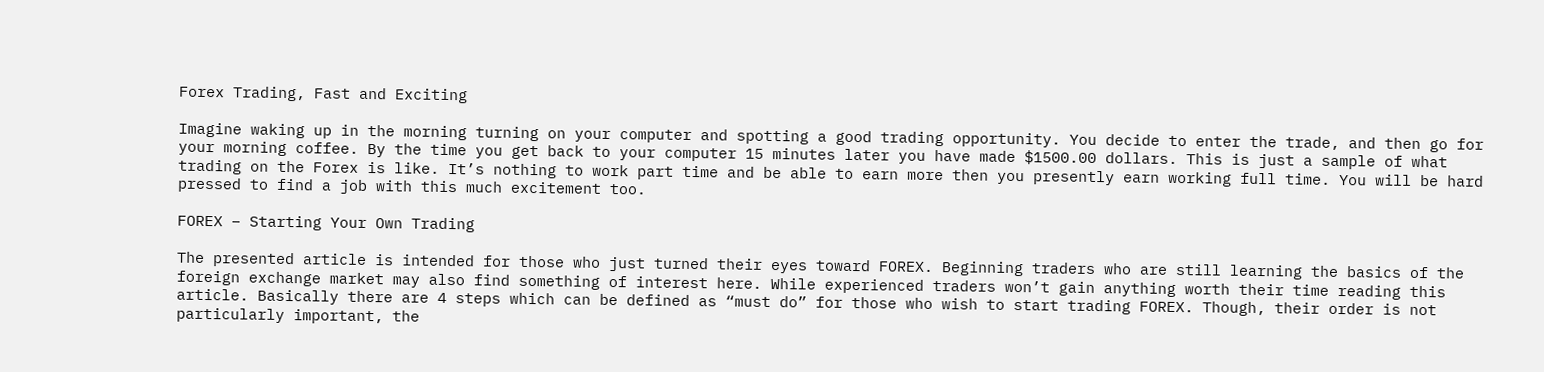Forex Trading, Fast and Exciting

Imagine waking up in the morning turning on your computer and spotting a good trading opportunity. You decide to enter the trade, and then go for your morning coffee. By the time you get back to your computer 15 minutes later you have made $1500.00 dollars. This is just a sample of what trading on the Forex is like. It’s nothing to work part time and be able to earn more then you presently earn working full time. You will be hard pressed to find a job with this much excitement too.

FOREX – Starting Your Own Trading

The presented article is intended for those who just turned their eyes toward FOREX. Beginning traders who are still learning the basics of the foreign exchange market may also find something of interest here. While experienced traders won’t gain anything worth their time reading this article. Basically there are 4 steps which can be defined as “must do” for those who wish to start trading FOREX. Though, their order is not particularly important, the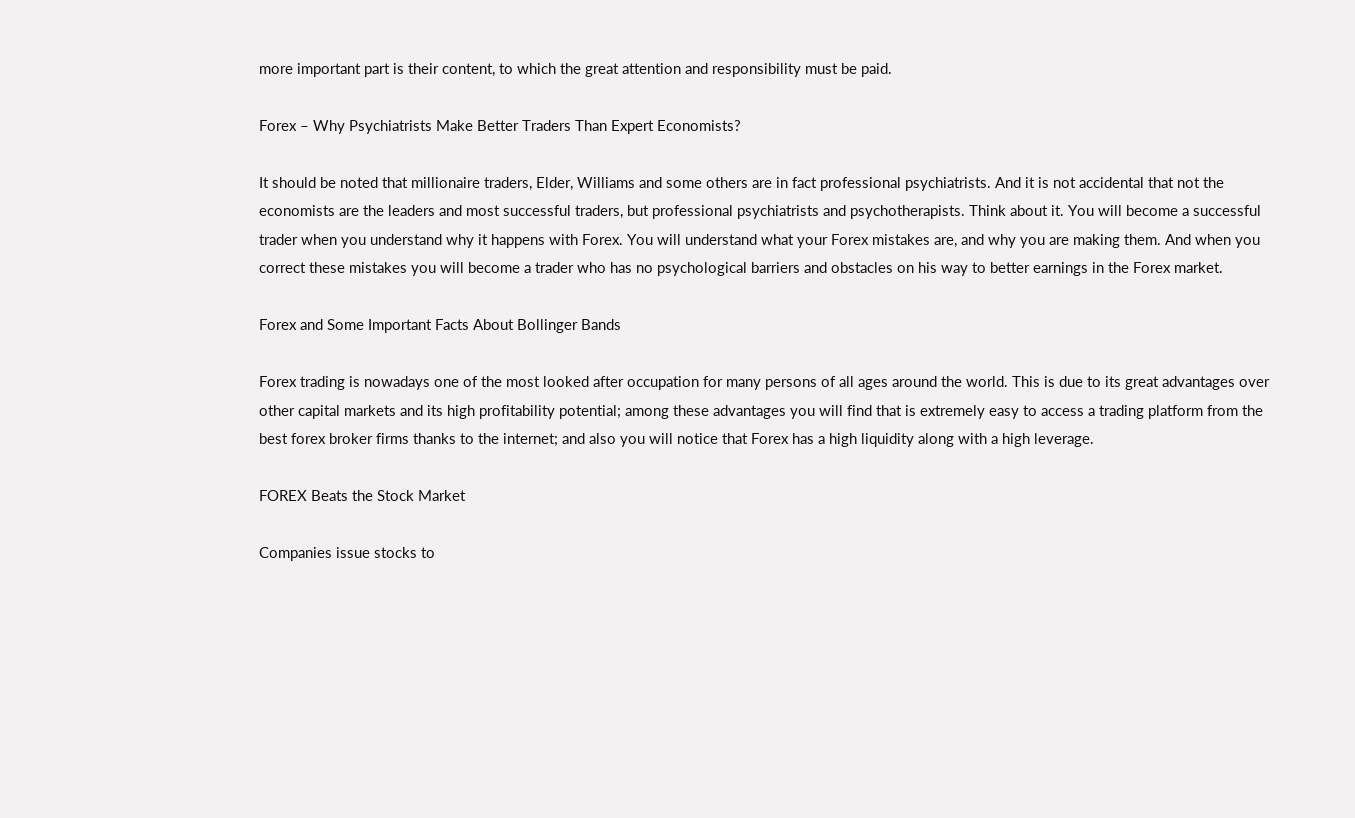more important part is their content, to which the great attention and responsibility must be paid.

Forex – Why Psychiatrists Make Better Traders Than Expert Economists?

It should be noted that millionaire traders, Elder, Williams and some others are in fact professional psychiatrists. And it is not accidental that not the economists are the leaders and most successful traders, but professional psychiatrists and psychotherapists. Think about it. You will become a successful trader when you understand why it happens with Forex. You will understand what your Forex mistakes are, and why you are making them. And when you correct these mistakes you will become a trader who has no psychological barriers and obstacles on his way to better earnings in the Forex market.

Forex and Some Important Facts About Bollinger Bands

Forex trading is nowadays one of the most looked after occupation for many persons of all ages around the world. This is due to its great advantages over other capital markets and its high profitability potential; among these advantages you will find that is extremely easy to access a trading platform from the best forex broker firms thanks to the internet; and also you will notice that Forex has a high liquidity along with a high leverage.

FOREX Beats the Stock Market

Companies issue stocks to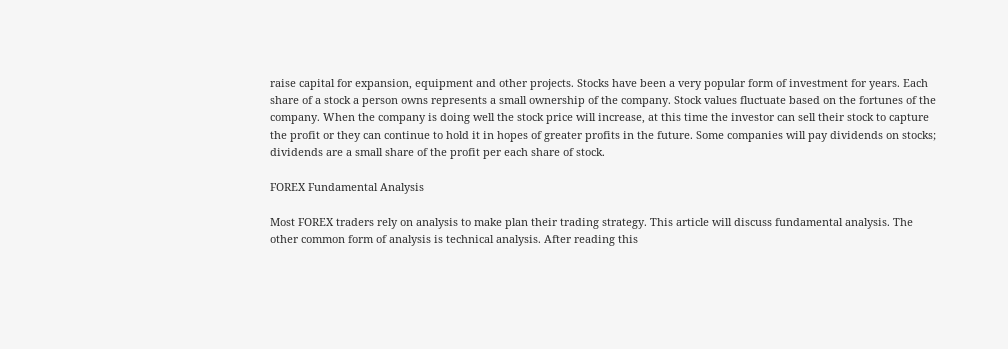raise capital for expansion, equipment and other projects. Stocks have been a very popular form of investment for years. Each share of a stock a person owns represents a small ownership of the company. Stock values fluctuate based on the fortunes of the company. When the company is doing well the stock price will increase, at this time the investor can sell their stock to capture the profit or they can continue to hold it in hopes of greater profits in the future. Some companies will pay dividends on stocks; dividends are a small share of the profit per each share of stock.

FOREX Fundamental Analysis

Most FOREX traders rely on analysis to make plan their trading strategy. This article will discuss fundamental analysis. The other common form of analysis is technical analysis. After reading this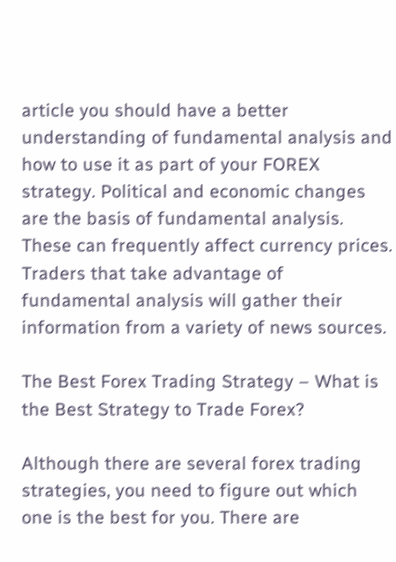article you should have a better understanding of fundamental analysis and how to use it as part of your FOREX strategy. Political and economic changes are the basis of fundamental analysis. These can frequently affect currency prices. Traders that take advantage of fundamental analysis will gather their information from a variety of news sources.

The Best Forex Trading Strategy – What is the Best Strategy to Trade Forex?

Although there are several forex trading strategies, you need to figure out which one is the best for you. There are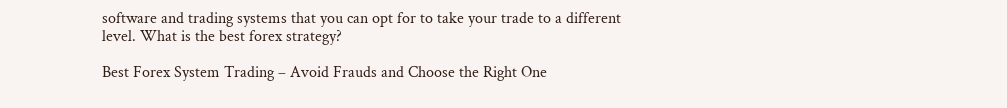software and trading systems that you can opt for to take your trade to a different level. What is the best forex strategy?

Best Forex System Trading – Avoid Frauds and Choose the Right One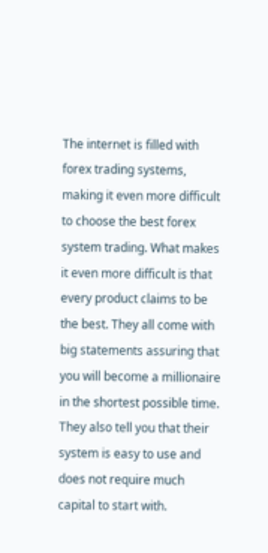The internet is filled with forex trading systems, making it even more difficult to choose the best forex system trading. What makes it even more difficult is that every product claims to be the best. They all come with big statements assuring that you will become a millionaire in the shortest possible time. They also tell you that their system is easy to use and does not require much capital to start with.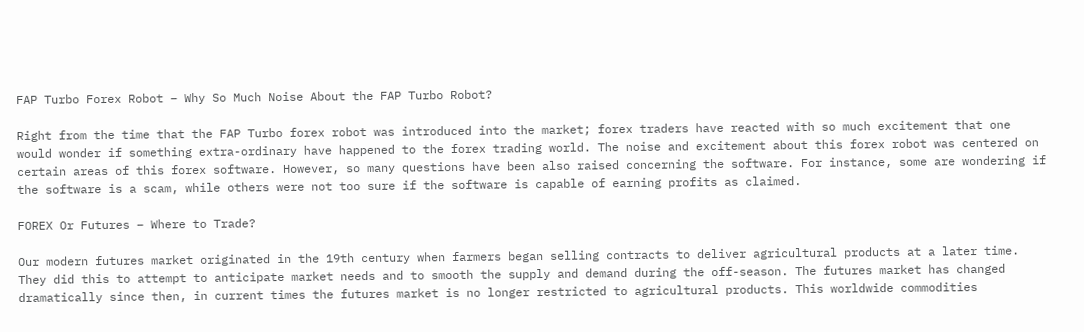FAP Turbo Forex Robot – Why So Much Noise About the FAP Turbo Robot?

Right from the time that the FAP Turbo forex robot was introduced into the market; forex traders have reacted with so much excitement that one would wonder if something extra-ordinary have happened to the forex trading world. The noise and excitement about this forex robot was centered on certain areas of this forex software. However, so many questions have been also raised concerning the software. For instance, some are wondering if the software is a scam, while others were not too sure if the software is capable of earning profits as claimed.

FOREX Or Futures – Where to Trade?

Our modern futures market originated in the 19th century when farmers began selling contracts to deliver agricultural products at a later time. They did this to attempt to anticipate market needs and to smooth the supply and demand during the off-season. The futures market has changed dramatically since then, in current times the futures market is no longer restricted to agricultural products. This worldwide commodities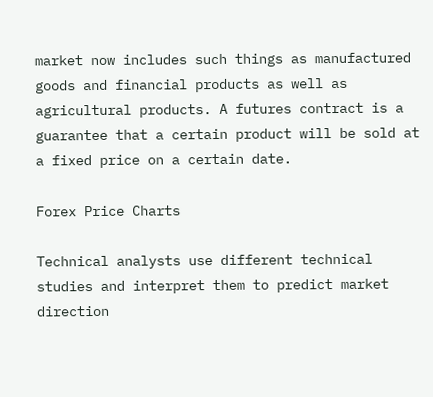market now includes such things as manufactured goods and financial products as well as agricultural products. A futures contract is a guarantee that a certain product will be sold at a fixed price on a certain date.

Forex Price Charts

Technical analysts use different technical studies and interpret them to predict market direction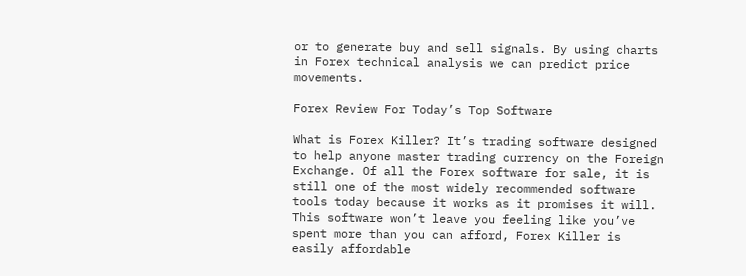or to generate buy and sell signals. By using charts in Forex technical analysis we can predict price movements.

Forex Review For Today’s Top Software

What is Forex Killer? It’s trading software designed to help anyone master trading currency on the Foreign Exchange. Of all the Forex software for sale, it is still one of the most widely recommended software tools today because it works as it promises it will. This software won’t leave you feeling like you’ve spent more than you can afford, Forex Killer is easily affordable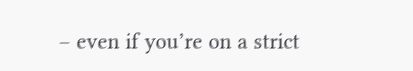– even if you’re on a strict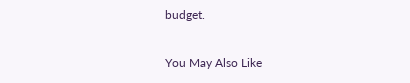budget.

You May Also Like